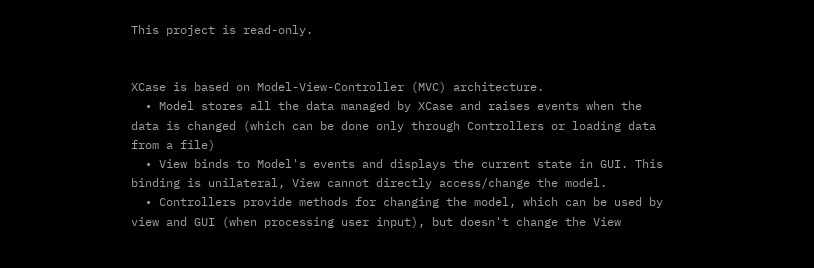This project is read-only.


XCase is based on Model-View-Controller (MVC) architecture.
  • Model stores all the data managed by XCase and raises events when the data is changed (which can be done only through Controllers or loading data from a file)
  • View binds to Model's events and displays the current state in GUI. This binding is unilateral, View cannot directly access/change the model.
  • Controllers provide methods for changing the model, which can be used by view and GUI (when processing user input), but doesn't change the View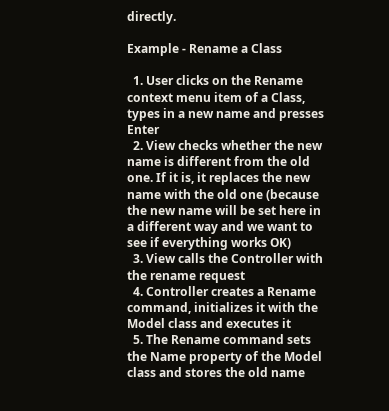directly.

Example - Rename a Class

  1. User clicks on the Rename context menu item of a Class, types in a new name and presses Enter
  2. View checks whether the new name is different from the old one. If it is, it replaces the new name with the old one (because the new name will be set here in a different way and we want to see if everything works OK)
  3. View calls the Controller with the rename request
  4. Controller creates a Rename command, initializes it with the Model class and executes it
  5. The Rename command sets the Name property of the Model class and stores the old name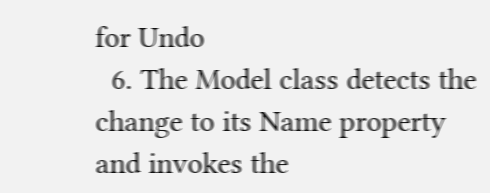for Undo
  6. The Model class detects the change to its Name property and invokes the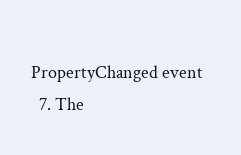PropertyChanged event
  7. The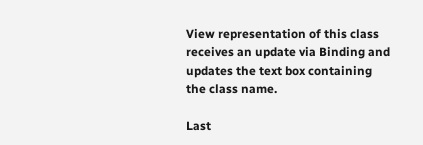View representation of this class receives an update via Binding and updates the text box containing the class name.

Last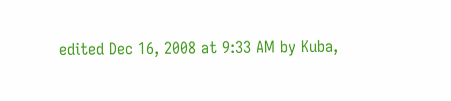edited Dec 16, 2008 at 9:33 AM by Kuba,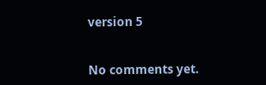version 5


No comments yet.